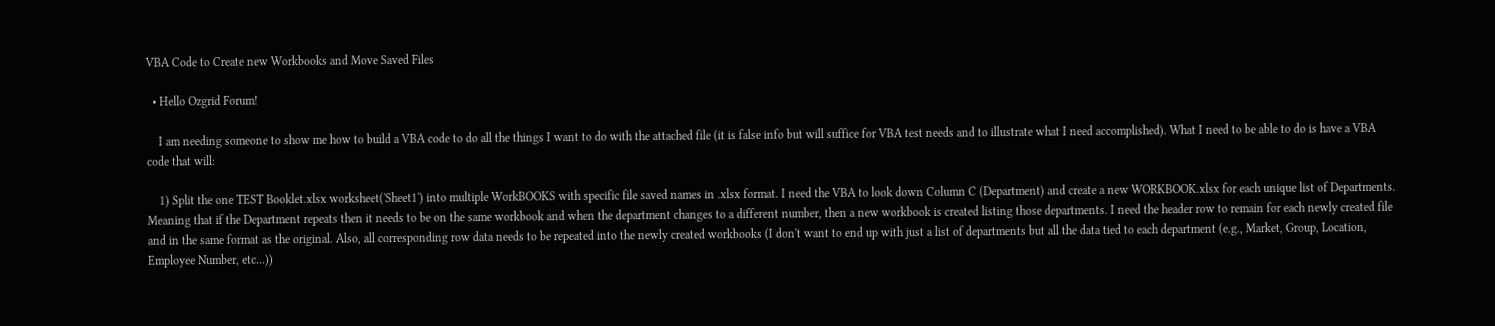VBA Code to Create new Workbooks and Move Saved Files

  • Hello Ozgrid Forum!

    I am needing someone to show me how to build a VBA code to do all the things I want to do with the attached file (it is false info but will suffice for VBA test needs and to illustrate what I need accomplished). What I need to be able to do is have a VBA code that will:

    1) Split the one TEST Booklet.xlsx worksheet('Sheet1') into multiple WorkBOOKS with specific file saved names in .xlsx format. I need the VBA to look down Column C (Department) and create a new WORKBOOK.xlsx for each unique list of Departments. Meaning that if the Department repeats then it needs to be on the same workbook and when the department changes to a different number, then a new workbook is created listing those departments. I need the header row to remain for each newly created file and in the same format as the original. Also, all corresponding row data needs to be repeated into the newly created workbooks (I don't want to end up with just a list of departments but all the data tied to each department (e.g., Market, Group, Location, Employee Number, etc...))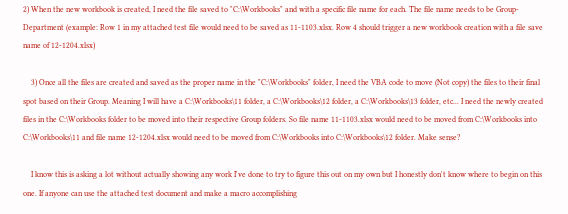2) When the new workbook is created, I need the file saved to "C:\Workbooks" and with a specific file name for each. The file name needs to be Group-Department (example: Row 1 in my attached test file would need to be saved as 11-1103.xlsx. Row 4 should trigger a new workbook creation with a file save name of 12-1204.xlsx)

    3) Once all the files are created and saved as the proper name in the "C:\Workbooks" folder, I need the VBA code to move (Not copy) the files to their final spot based on their Group. Meaning I will have a C:\Workbooks\11 folder, a C:\Workbooks\12 folder, a C:\Workbooks\13 folder, etc... I need the newly created files in the C:\Workbooks folder to be moved into their respective Group folders. So file name 11-1103.xlsx would need to be moved from C:\Workbooks into C:\Workbooks\11 and file name 12-1204.xlsx would need to be moved from C:\Workbooks into C:\Workbooks\12 folder. Make sense?

    I know this is asking a lot without actually showing any work I've done to try to figure this out on my own but I honestly don't know where to begin on this one. If anyone can use the attached test document and make a macro accomplishing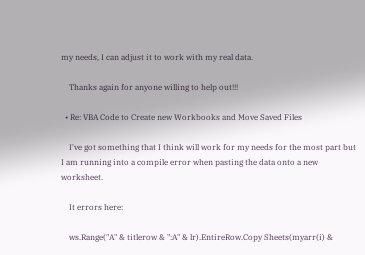my needs, I can adjust it to work with my real data.

    Thanks again for anyone willing to help out!!!

  • Re: VBA Code to Create new Workbooks and Move Saved Files

    I've got something that I think will work for my needs for the most part but I am running into a compile error when pasting the data onto a new worksheet.

    It errors here:

    ws.Range("A" & titlerow & ":A" & lr).EntireRow.Copy Sheets(myarr(i) &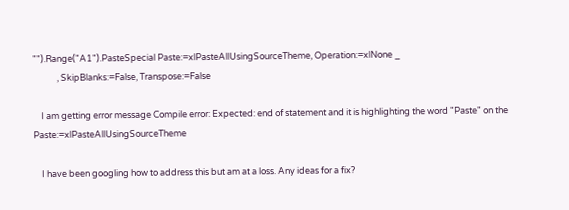"").Range("A1").PasteSpecial Paste:=xlPasteAllUsingSourceTheme, Operation:=xlNone _
            , SkipBlanks:=False, Transpose:=False

    I am getting error message Compile error: Expected: end of statement and it is highlighting the word "Paste" on the Paste:=xlPasteAllUsingSourceTheme

    I have been googling how to address this but am at a loss. Any ideas for a fix?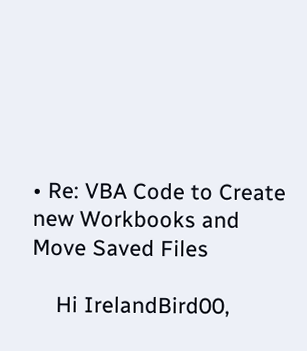• Re: VBA Code to Create new Workbooks and Move Saved Files

    Hi IrelandBird00,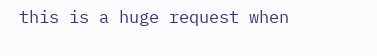this is a huge request when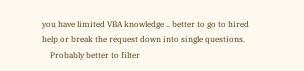you have limited VBA knowledge .. better to go to hired help or break the request down into single questions.
    Probably better to filter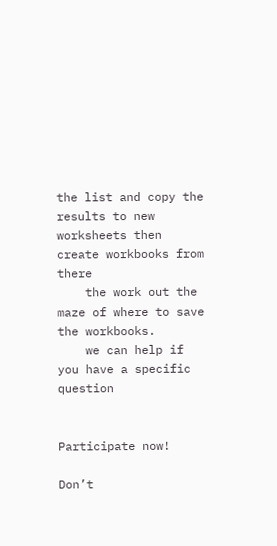the list and copy the results to new worksheets then create workbooks from there
    the work out the maze of where to save the workbooks.
    we can help if you have a specific question


Participate now!

Don’t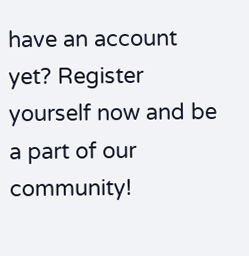have an account yet? Register yourself now and be a part of our community!